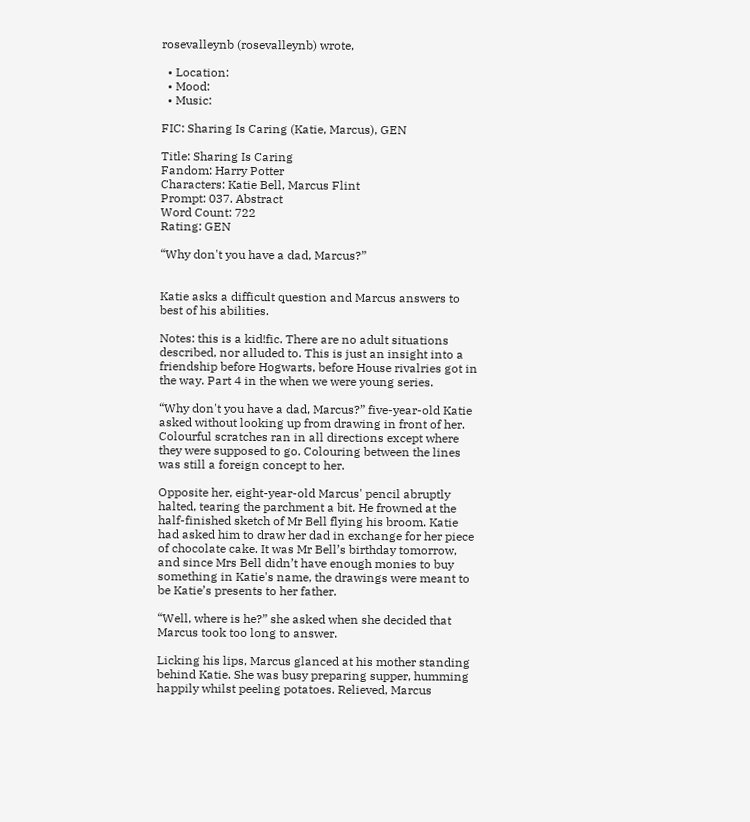rosevalleynb (rosevalleynb) wrote,

  • Location:
  • Mood:
  • Music:

FIC: Sharing Is Caring (Katie, Marcus), GEN

Title: Sharing Is Caring
Fandom: Harry Potter
Characters: Katie Bell, Marcus Flint
Prompt: 037. Abstract
Word Count: 722
Rating: GEN

“Why don't you have a dad, Marcus?”


Katie asks a difficult question and Marcus answers to best of his abilities.

Notes: this is a kid!fic. There are no adult situations described, nor alluded to. This is just an insight into a friendship before Hogwarts, before House rivalries got in the way. Part 4 in the when we were young series.

“Why don't you have a dad, Marcus?” five-year-old Katie asked without looking up from drawing in front of her. Colourful scratches ran in all directions except where they were supposed to go. Colouring between the lines was still a foreign concept to her.

Opposite her, eight-year-old Marcus' pencil abruptly halted, tearing the parchment a bit. He frowned at the half-finished sketch of Mr Bell flying his broom. Katie had asked him to draw her dad in exchange for her piece of chocolate cake. It was Mr Bell’s birthday tomorrow, and since Mrs Bell didn’t have enough monies to buy something in Katie's name, the drawings were meant to be Katie’s presents to her father.

“Well, where is he?” she asked when she decided that Marcus took too long to answer.

Licking his lips, Marcus glanced at his mother standing behind Katie. She was busy preparing supper, humming happily whilst peeling potatoes. Relieved, Marcus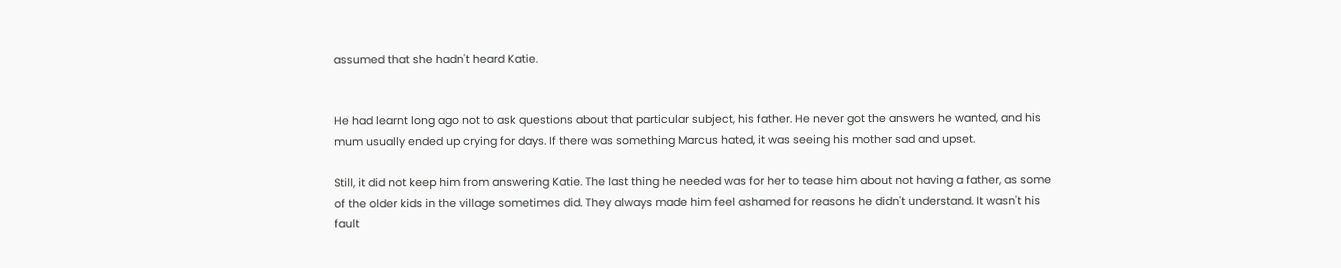assumed that she hadn't heard Katie.


He had learnt long ago not to ask questions about that particular subject, his father. He never got the answers he wanted, and his mum usually ended up crying for days. If there was something Marcus hated, it was seeing his mother sad and upset.

Still, it did not keep him from answering Katie. The last thing he needed was for her to tease him about not having a father, as some of the older kids in the village sometimes did. They always made him feel ashamed for reasons he didn't understand. It wasn't his fault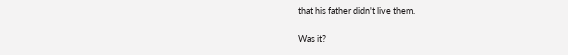that his father didn't live them.

Was it?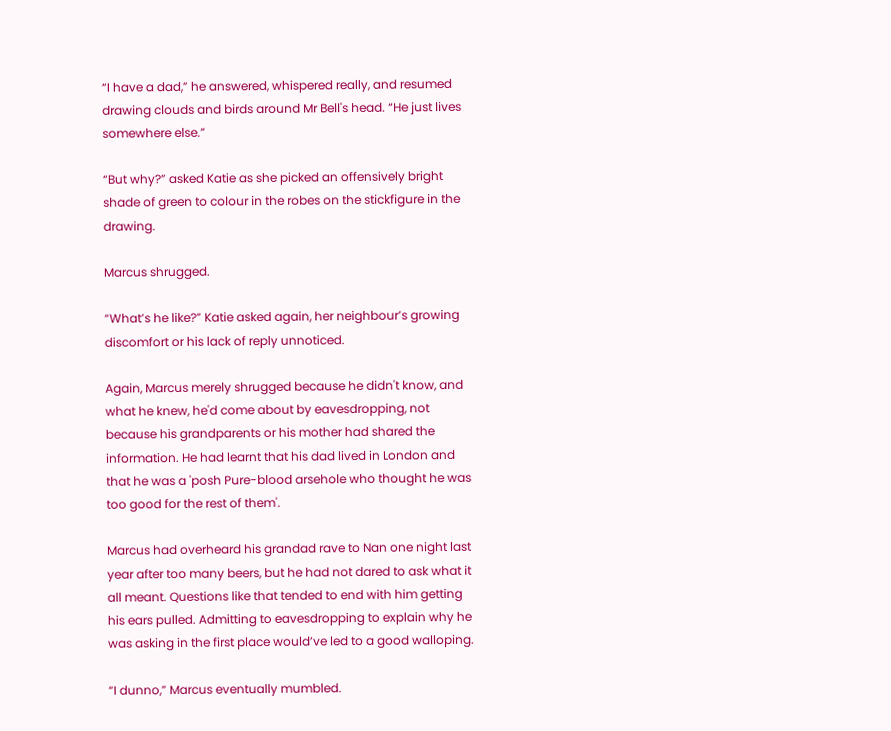“I have a dad,” he answered, whispered really, and resumed drawing clouds and birds around Mr Bell's head. “He just lives somewhere else.”

“But why?” asked Katie as she picked an offensively bright shade of green to colour in the robes on the stickfigure in the drawing.

Marcus shrugged.

“What’s he like?” Katie asked again, her neighbour’s growing discomfort or his lack of reply unnoticed.

Again, Marcus merely shrugged because he didn't know, and what he knew, he'd come about by eavesdropping, not because his grandparents or his mother had shared the information. He had learnt that his dad lived in London and that he was a 'posh Pure-blood arsehole who thought he was too good for the rest of them'.

Marcus had overheard his grandad rave to Nan one night last year after too many beers, but he had not dared to ask what it all meant. Questions like that tended to end with him getting his ears pulled. Admitting to eavesdropping to explain why he was asking in the first place would’ve led to a good walloping.

“I dunno,” Marcus eventually mumbled.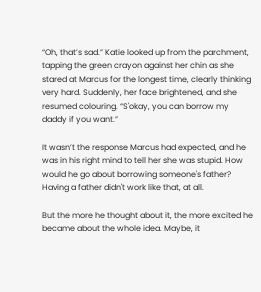“Oh, that’s sad.” Katie looked up from the parchment, tapping the green crayon against her chin as she stared at Marcus for the longest time, clearly thinking very hard. Suddenly, her face brightened, and she resumed colouring. “S'okay, you can borrow my daddy if you want.”

It wasn’t the response Marcus had expected, and he was in his right mind to tell her she was stupid. How would he go about borrowing someone's father? Having a father didn't work like that, at all.

But the more he thought about it, the more excited he became about the whole idea. Maybe, it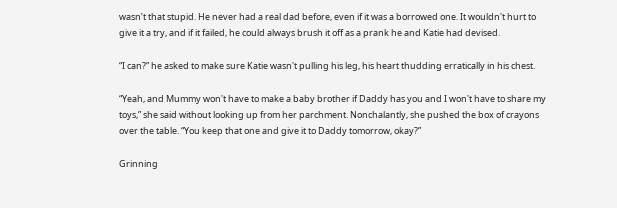wasn’t that stupid. He never had a real dad before, even if it was a borrowed one. It wouldn't hurt to give it a try, and if it failed, he could always brush it off as a prank he and Katie had devised.

“I can?” he asked to make sure Katie wasn't pulling his leg, his heart thudding erratically in his chest.

“Yeah, and Mummy won't have to make a baby brother if Daddy has you and I won't have to share my toys,” she said without looking up from her parchment. Nonchalantly, she pushed the box of crayons over the table. “You keep that one and give it to Daddy tomorrow, okay?”

Grinning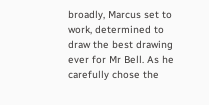broadly, Marcus set to work, determined to draw the best drawing ever for Mr Bell. As he carefully chose the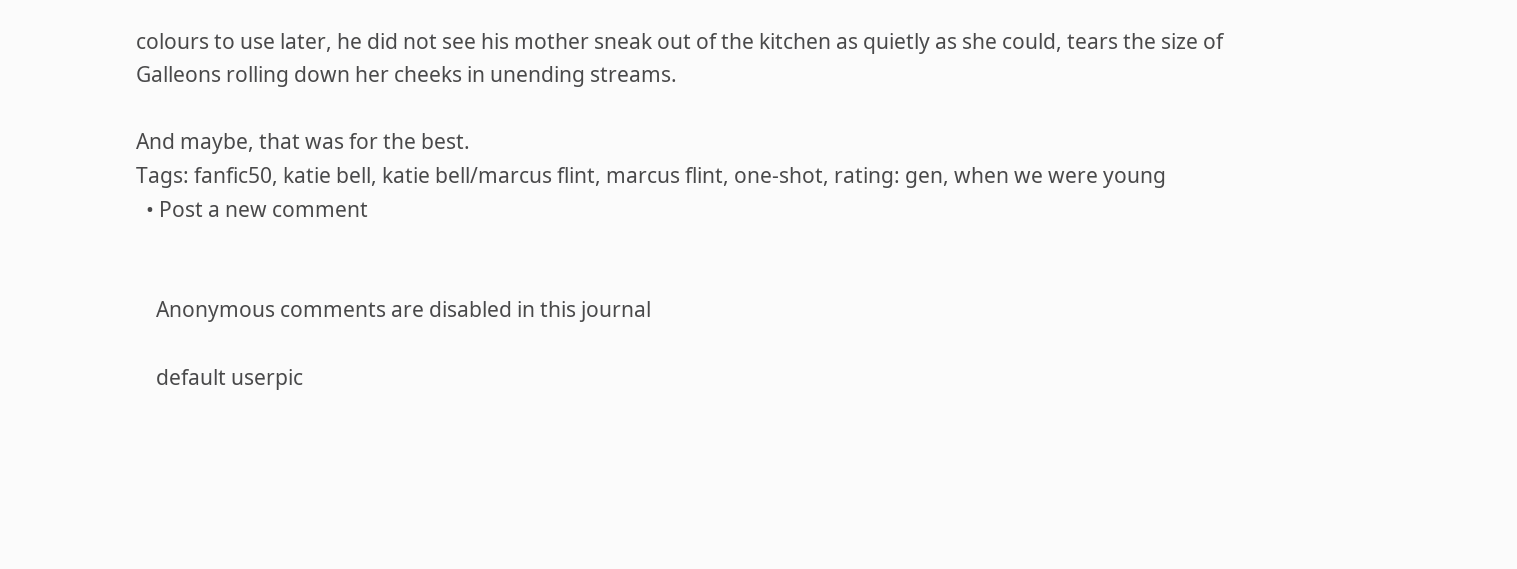colours to use later, he did not see his mother sneak out of the kitchen as quietly as she could, tears the size of Galleons rolling down her cheeks in unending streams.

And maybe, that was for the best.
Tags: fanfic50, katie bell, katie bell/marcus flint, marcus flint, one-shot, rating: gen, when we were young
  • Post a new comment


    Anonymous comments are disabled in this journal

    default userpic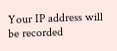Your IP address will be recorded